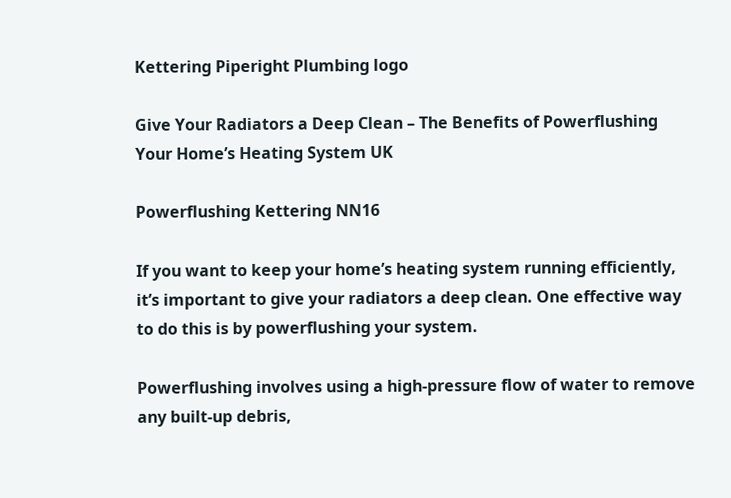Kettering Piperight Plumbing logo

Give Your Radiators a Deep Clean – The Benefits of Powerflushing Your Home’s Heating System UK

Powerflushing Kettering NN16

If you want to keep your home’s heating system running efficiently, it’s important to give your radiators a deep clean. One effective way to do this is by powerflushing your system.

Powerflushing involves using a high-pressure flow of water to remove any built-up debris,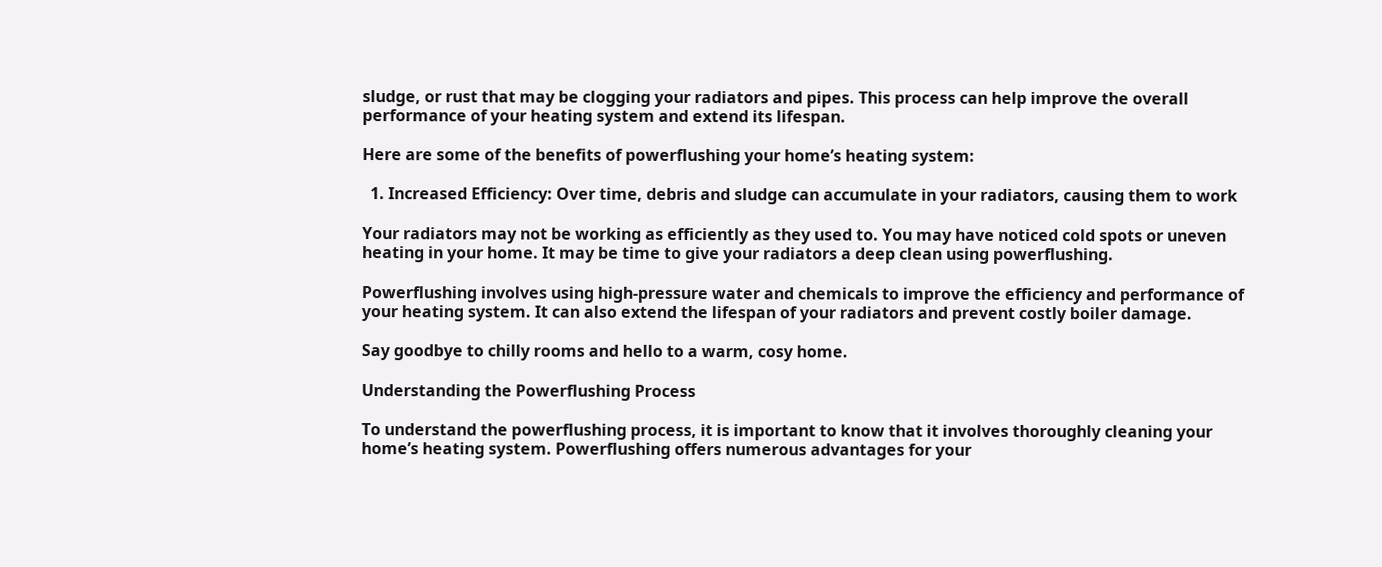sludge, or rust that may be clogging your radiators and pipes. This process can help improve the overall performance of your heating system and extend its lifespan.

Here are some of the benefits of powerflushing your home’s heating system:

  1. Increased Efficiency: Over time, debris and sludge can accumulate in your radiators, causing them to work

Your radiators may not be working as efficiently as they used to. You may have noticed cold spots or uneven heating in your home. It may be time to give your radiators a deep clean using powerflushing.

Powerflushing involves using high-pressure water and chemicals to improve the efficiency and performance of your heating system. It can also extend the lifespan of your radiators and prevent costly boiler damage.

Say goodbye to chilly rooms and hello to a warm, cosy home.

Understanding the Powerflushing Process

To understand the powerflushing process, it is important to know that it involves thoroughly cleaning your home’s heating system. Powerflushing offers numerous advantages for your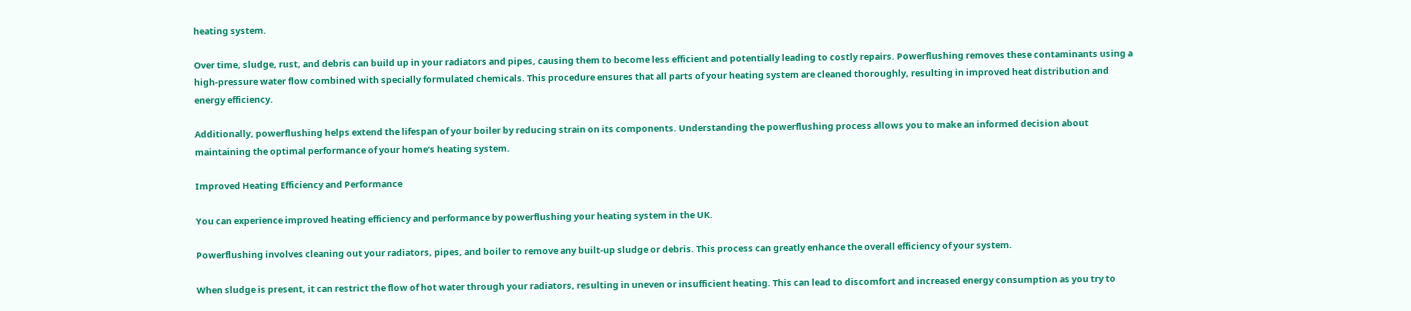heating system.

Over time, sludge, rust, and debris can build up in your radiators and pipes, causing them to become less efficient and potentially leading to costly repairs. Powerflushing removes these contaminants using a high-pressure water flow combined with specially formulated chemicals. This procedure ensures that all parts of your heating system are cleaned thoroughly, resulting in improved heat distribution and energy efficiency.

Additionally, powerflushing helps extend the lifespan of your boiler by reducing strain on its components. Understanding the powerflushing process allows you to make an informed decision about maintaining the optimal performance of your home’s heating system.

Improved Heating Efficiency and Performance

You can experience improved heating efficiency and performance by powerflushing your heating system in the UK.

Powerflushing involves cleaning out your radiators, pipes, and boiler to remove any built-up sludge or debris. This process can greatly enhance the overall efficiency of your system.

When sludge is present, it can restrict the flow of hot water through your radiators, resulting in uneven or insufficient heating. This can lead to discomfort and increased energy consumption as you try to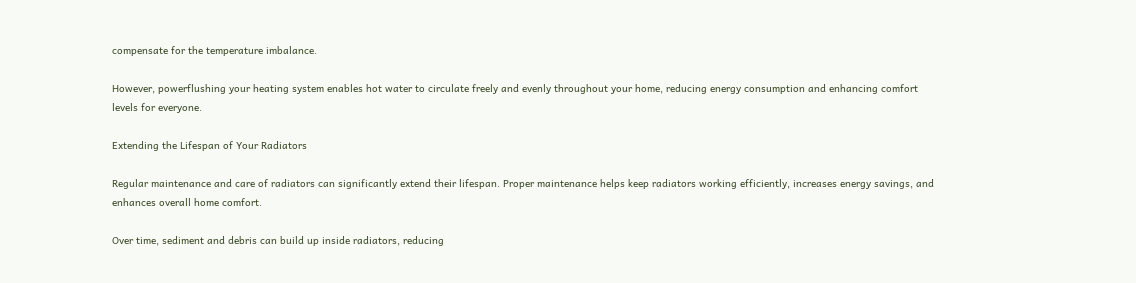compensate for the temperature imbalance.

However, powerflushing your heating system enables hot water to circulate freely and evenly throughout your home, reducing energy consumption and enhancing comfort levels for everyone.

Extending the Lifespan of Your Radiators

Regular maintenance and care of radiators can significantly extend their lifespan. Proper maintenance helps keep radiators working efficiently, increases energy savings, and enhances overall home comfort.

Over time, sediment and debris can build up inside radiators, reducing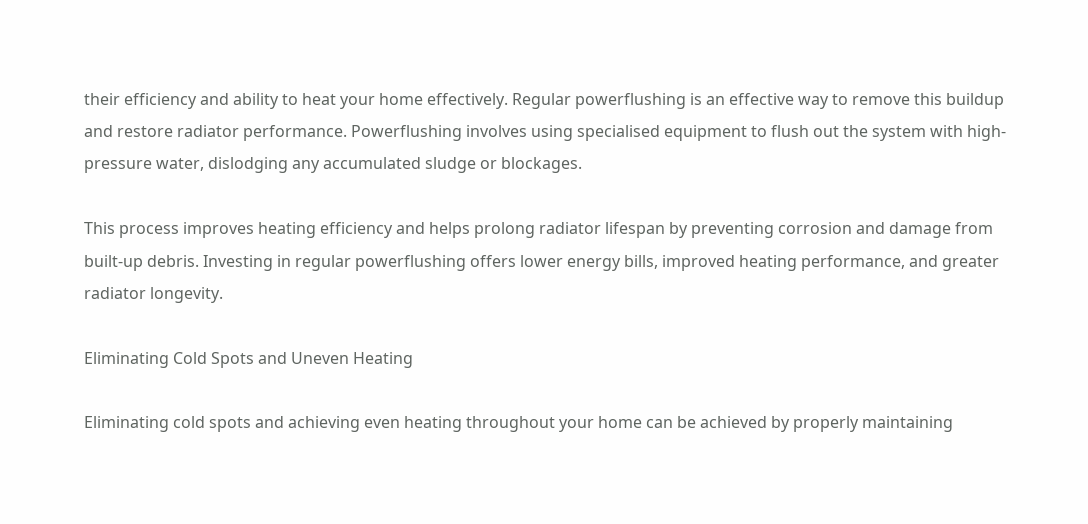their efficiency and ability to heat your home effectively. Regular powerflushing is an effective way to remove this buildup and restore radiator performance. Powerflushing involves using specialised equipment to flush out the system with high-pressure water, dislodging any accumulated sludge or blockages.

This process improves heating efficiency and helps prolong radiator lifespan by preventing corrosion and damage from built-up debris. Investing in regular powerflushing offers lower energy bills, improved heating performance, and greater radiator longevity.

Eliminating Cold Spots and Uneven Heating

Eliminating cold spots and achieving even heating throughout your home can be achieved by properly maintaining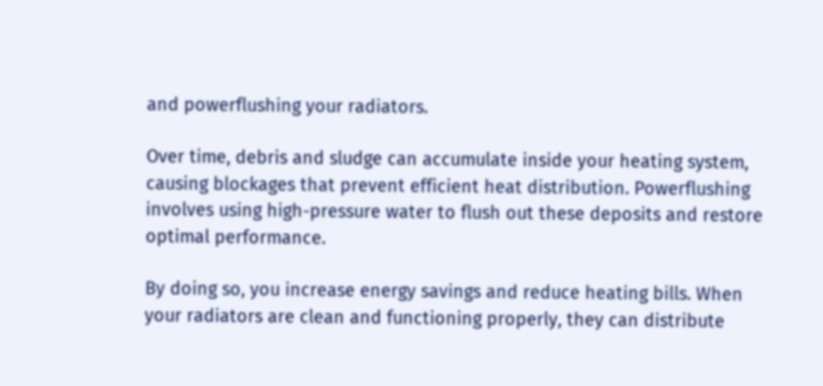and powerflushing your radiators.

Over time, debris and sludge can accumulate inside your heating system, causing blockages that prevent efficient heat distribution. Powerflushing involves using high-pressure water to flush out these deposits and restore optimal performance.

By doing so, you increase energy savings and reduce heating bills. When your radiators are clean and functioning properly, they can distribute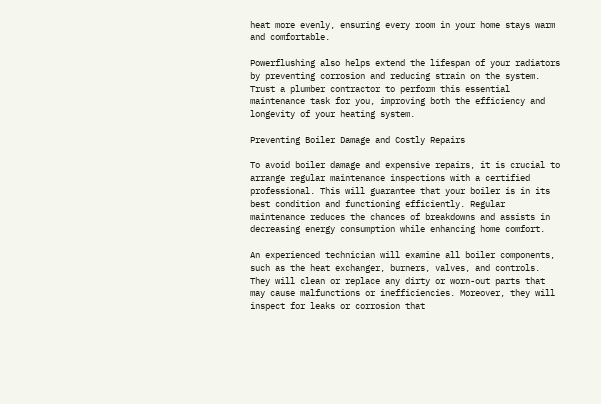heat more evenly, ensuring every room in your home stays warm and comfortable.

Powerflushing also helps extend the lifespan of your radiators by preventing corrosion and reducing strain on the system. Trust a plumber contractor to perform this essential maintenance task for you, improving both the efficiency and longevity of your heating system.

Preventing Boiler Damage and Costly Repairs

To avoid boiler damage and expensive repairs, it is crucial to arrange regular maintenance inspections with a certified professional. This will guarantee that your boiler is in its best condition and functioning efficiently. Regular maintenance reduces the chances of breakdowns and assists in decreasing energy consumption while enhancing home comfort.

An experienced technician will examine all boiler components, such as the heat exchanger, burners, valves, and controls. They will clean or replace any dirty or worn-out parts that may cause malfunctions or inefficiencies. Moreover, they will inspect for leaks or corrosion that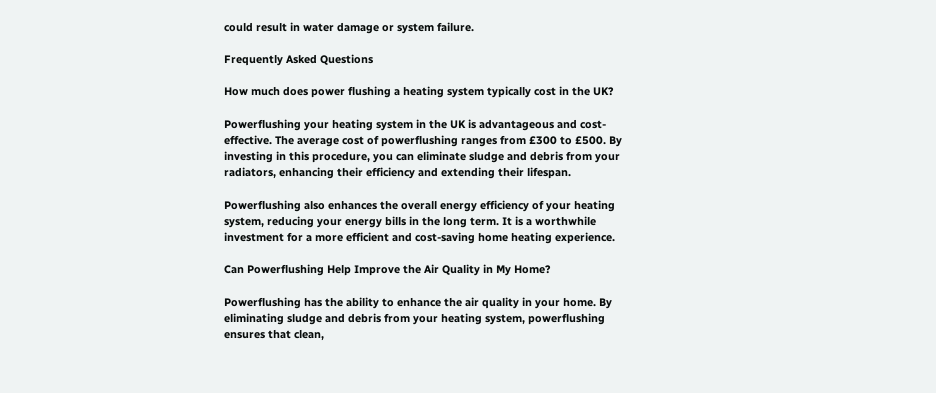could result in water damage or system failure.

Frequently Asked Questions

How much does power flushing a heating system typically cost in the UK?

Powerflushing your heating system in the UK is advantageous and cost-effective. The average cost of powerflushing ranges from £300 to £500. By investing in this procedure, you can eliminate sludge and debris from your radiators, enhancing their efficiency and extending their lifespan.

Powerflushing also enhances the overall energy efficiency of your heating system, reducing your energy bills in the long term. It is a worthwhile investment for a more efficient and cost-saving home heating experience.

Can Powerflushing Help Improve the Air Quality in My Home?

Powerflushing has the ability to enhance the air quality in your home. By eliminating sludge and debris from your heating system, powerflushing ensures that clean,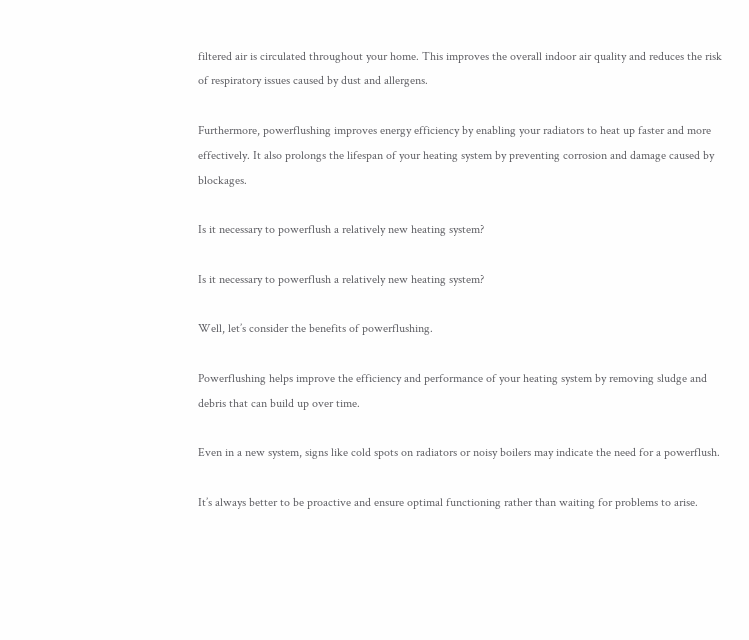filtered air is circulated throughout your home. This improves the overall indoor air quality and reduces the risk of respiratory issues caused by dust and allergens.

Furthermore, powerflushing improves energy efficiency by enabling your radiators to heat up faster and more effectively. It also prolongs the lifespan of your heating system by preventing corrosion and damage caused by blockages.

Is it necessary to powerflush a relatively new heating system?

Is it necessary to powerflush a relatively new heating system?

Well, let’s consider the benefits of powerflushing.

Powerflushing helps improve the efficiency and performance of your heating system by removing sludge and debris that can build up over time.

Even in a new system, signs like cold spots on radiators or noisy boilers may indicate the need for a powerflush.

It’s always better to be proactive and ensure optimal functioning rather than waiting for problems to arise.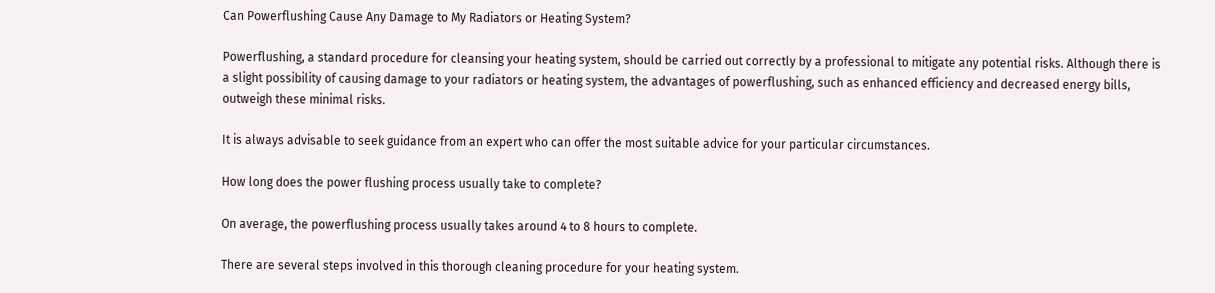Can Powerflushing Cause Any Damage to My Radiators or Heating System?

Powerflushing, a standard procedure for cleansing your heating system, should be carried out correctly by a professional to mitigate any potential risks. Although there is a slight possibility of causing damage to your radiators or heating system, the advantages of powerflushing, such as enhanced efficiency and decreased energy bills, outweigh these minimal risks.

It is always advisable to seek guidance from an expert who can offer the most suitable advice for your particular circumstances.

How long does the power flushing process usually take to complete?

On average, the powerflushing process usually takes around 4 to 8 hours to complete.

There are several steps involved in this thorough cleaning procedure for your heating system.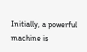Initially, a powerful machine is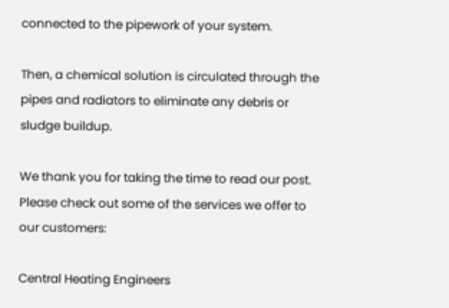connected to the pipework of your system.

Then, a chemical solution is circulated through the pipes and radiators to eliminate any debris or sludge buildup.

We thank you for taking the time to read our post. Please check out some of the services we offer to our customers:

Central Heating Engineers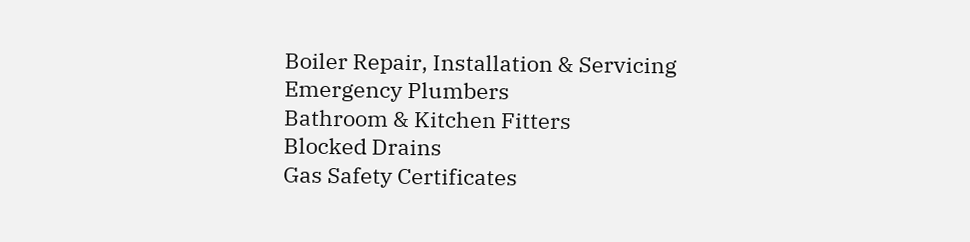Boiler Repair, Installation & Servicing
Emergency Plumbers
Bathroom & Kitchen Fitters
Blocked Drains
Gas Safety Certificates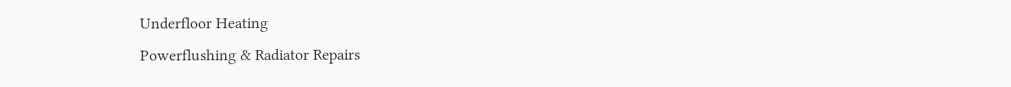Underfloor Heating
Powerflushing & Radiator Repairs